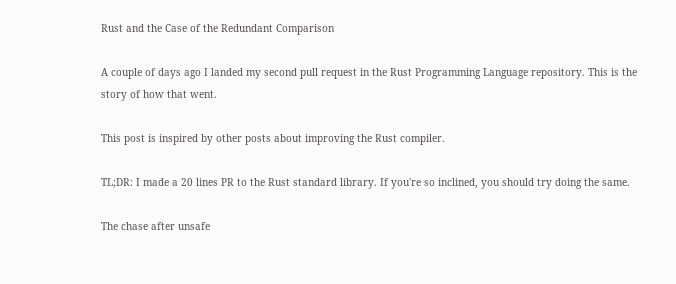Rust and the Case of the Redundant Comparison

A couple of days ago I landed my second pull request in the Rust Programming Language repository. This is the story of how that went.

This post is inspired by other posts about improving the Rust compiler.

TL;DR: I made a 20 lines PR to the Rust standard library. If you're so inclined, you should try doing the same.

The chase after unsafe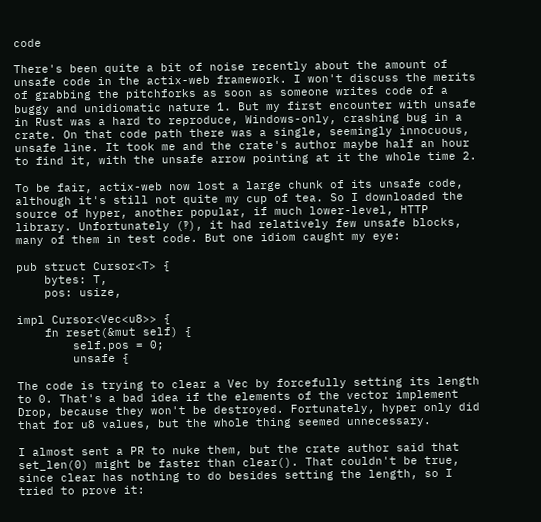code

There's been quite a bit of noise recently about the amount of unsafe code in the actix-web framework. I won't discuss the merits of grabbing the pitchforks as soon as someone writes code of a buggy and unidiomatic nature 1. But my first encounter with unsafe in Rust was a hard to reproduce, Windows-only, crashing bug in a crate. On that code path there was a single, seemingly innocuous, unsafe line. It took me and the crate's author maybe half an hour to find it, with the unsafe arrow pointing at it the whole time 2.

To be fair, actix-web now lost a large chunk of its unsafe code, although it's still not quite my cup of tea. So I downloaded the source of hyper, another popular, if much lower-level, HTTP library. Unfortunately (‽), it had relatively few unsafe blocks, many of them in test code. But one idiom caught my eye:

pub struct Cursor<T> {
    bytes: T,
    pos: usize,

impl Cursor<Vec<u8>> {
    fn reset(&mut self) {
        self.pos = 0;
        unsafe {

The code is trying to clear a Vec by forcefully setting its length to 0. That's a bad idea if the elements of the vector implement Drop, because they won't be destroyed. Fortunately, hyper only did that for u8 values, but the whole thing seemed unnecessary.

I almost sent a PR to nuke them, but the crate author said that set_len(0) might be faster than clear(). That couldn't be true, since clear has nothing to do besides setting the length, so I tried to prove it: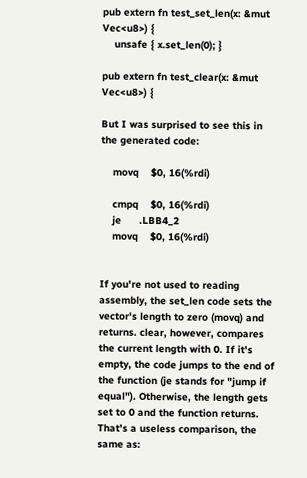pub extern fn test_set_len(x: &mut Vec<u8>) {
    unsafe { x.set_len(0); }

pub extern fn test_clear(x: &mut Vec<u8>) {

But I was surprised to see this in the generated code:

    movq    $0, 16(%rdi)

    cmpq    $0, 16(%rdi)
    je      .LBB4_2
    movq    $0, 16(%rdi)


If you're not used to reading assembly, the set_len code sets the vector's length to zero (movq) and returns. clear, however, compares the current length with 0. If it's empty, the code jumps to the end of the function (je stands for "jump if equal"). Otherwise, the length gets set to 0 and the function returns. That's a useless comparison, the same as: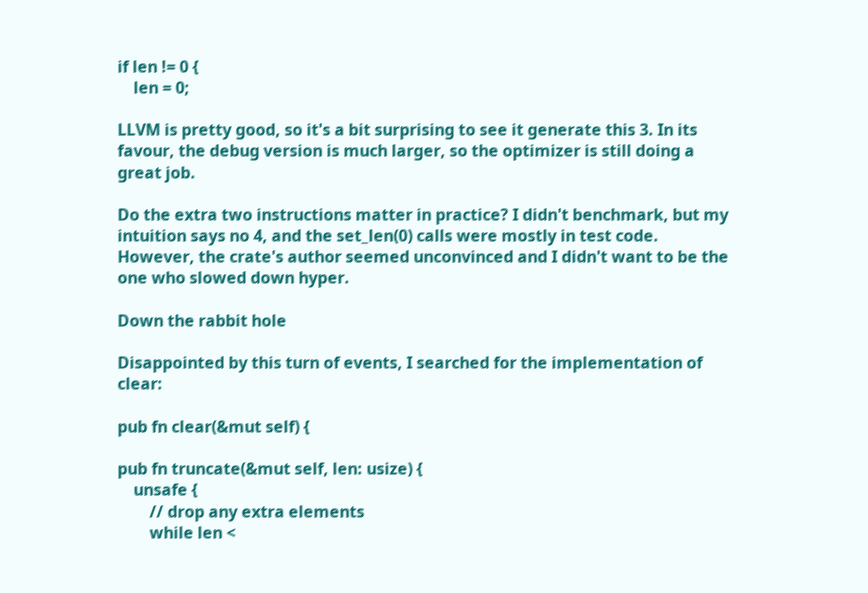if len != 0 {
    len = 0;

LLVM is pretty good, so it's a bit surprising to see it generate this 3. In its favour, the debug version is much larger, so the optimizer is still doing a great job.

Do the extra two instructions matter in practice? I didn't benchmark, but my intuition says no 4, and the set_len(0) calls were mostly in test code. However, the crate's author seemed unconvinced and I didn't want to be the one who slowed down hyper.

Down the rabbit hole

Disappointed by this turn of events, I searched for the implementation of clear:

pub fn clear(&mut self) {

pub fn truncate(&mut self, len: usize) {
    unsafe {
        // drop any extra elements
        while len <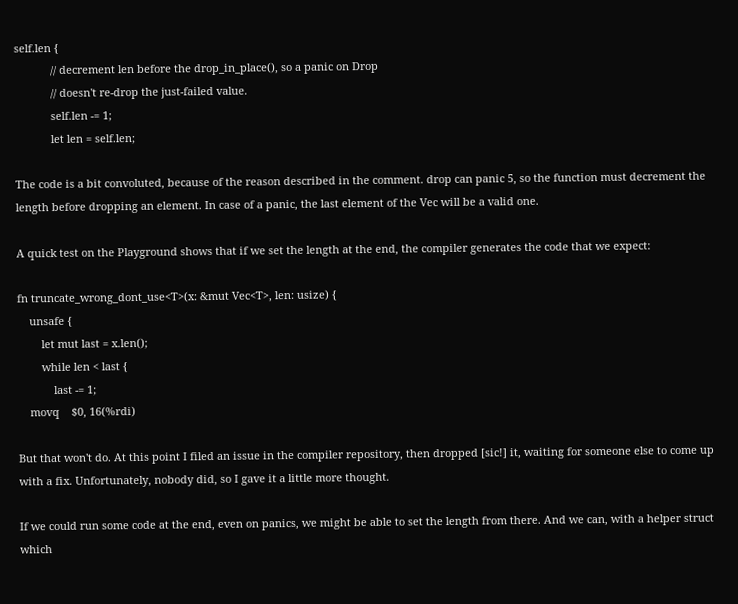self.len {
            // decrement len before the drop_in_place(), so a panic on Drop
            // doesn't re-drop the just-failed value.
            self.len -= 1;
            let len = self.len;

The code is a bit convoluted, because of the reason described in the comment. drop can panic 5, so the function must decrement the length before dropping an element. In case of a panic, the last element of the Vec will be a valid one.

A quick test on the Playground shows that if we set the length at the end, the compiler generates the code that we expect:

fn truncate_wrong_dont_use<T>(x: &mut Vec<T>, len: usize) {
    unsafe {
        let mut last = x.len();
        while len < last {
            last -= 1;
    movq    $0, 16(%rdi)

But that won't do. At this point I filed an issue in the compiler repository, then dropped [sic!] it, waiting for someone else to come up with a fix. Unfortunately, nobody did, so I gave it a little more thought.

If we could run some code at the end, even on panics, we might be able to set the length from there. And we can, with a helper struct which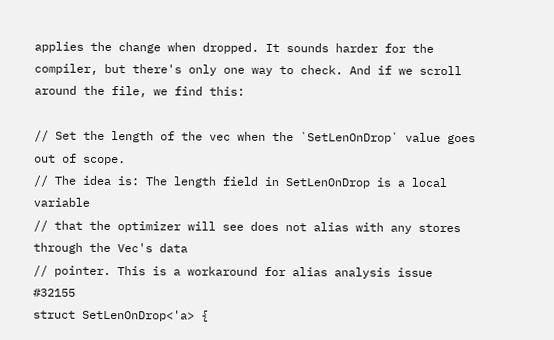applies the change when dropped. It sounds harder for the compiler, but there's only one way to check. And if we scroll around the file, we find this:

// Set the length of the vec when the `SetLenOnDrop` value goes out of scope.
// The idea is: The length field in SetLenOnDrop is a local variable
// that the optimizer will see does not alias with any stores through the Vec's data
// pointer. This is a workaround for alias analysis issue #32155
struct SetLenOnDrop<'a> {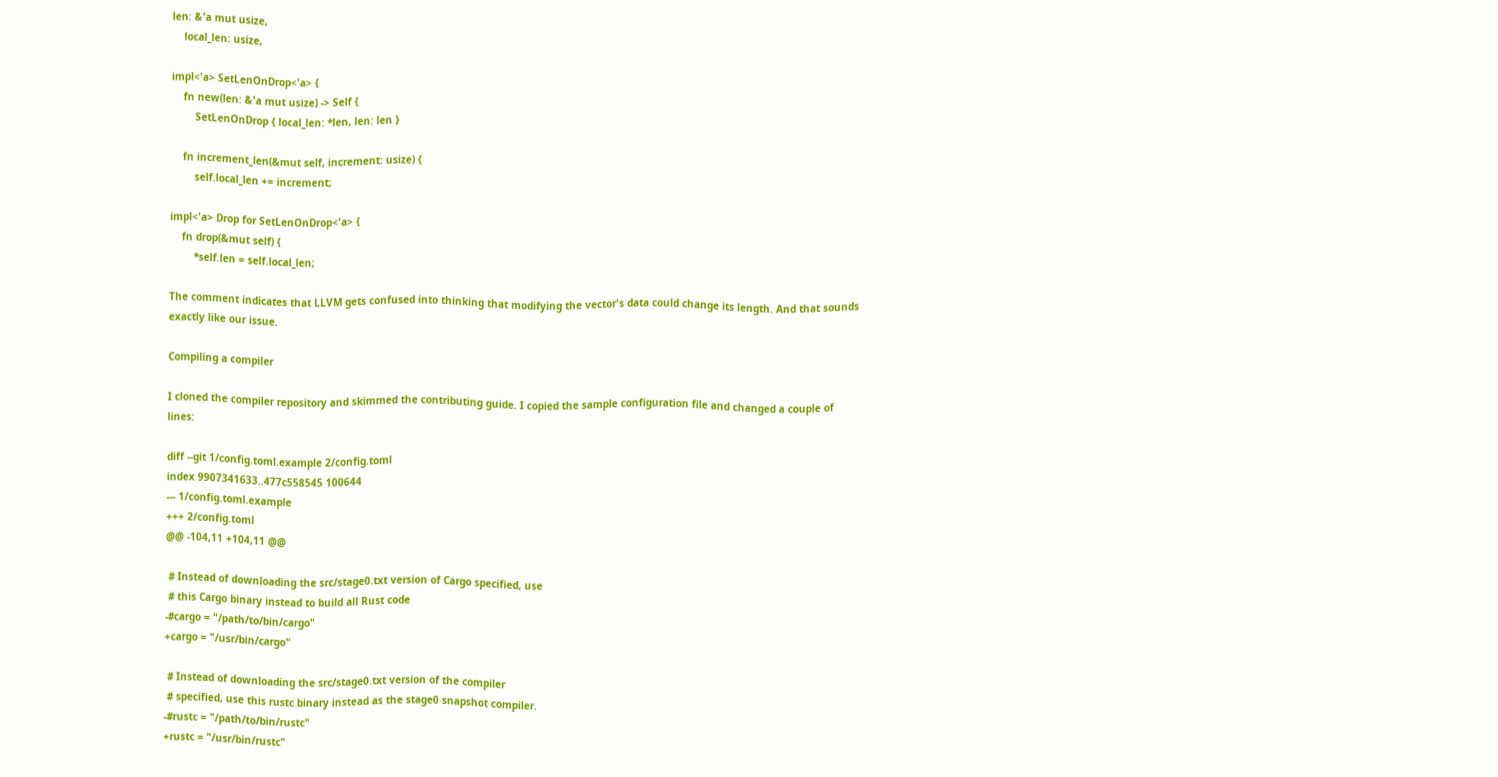len: &'a mut usize,
    local_len: usize,

impl<'a> SetLenOnDrop<'a> {
    fn new(len: &'a mut usize) -> Self {
        SetLenOnDrop { local_len: *len, len: len }

    fn increment_len(&mut self, increment: usize) {
        self.local_len += increment;

impl<'a> Drop for SetLenOnDrop<'a> {
    fn drop(&mut self) {
        *self.len = self.local_len;

The comment indicates that LLVM gets confused into thinking that modifying the vector's data could change its length. And that sounds exactly like our issue.

Compiling a compiler

I cloned the compiler repository and skimmed the contributing guide. I copied the sample configuration file and changed a couple of lines:

diff --git 1/config.toml.example 2/config.toml
index 9907341633..477c558545 100644
--- 1/config.toml.example
+++ 2/config.toml
@@ -104,11 +104,11 @@

 # Instead of downloading the src/stage0.txt version of Cargo specified, use
 # this Cargo binary instead to build all Rust code
-#cargo = "/path/to/bin/cargo"
+cargo = "/usr/bin/cargo"

 # Instead of downloading the src/stage0.txt version of the compiler
 # specified, use this rustc binary instead as the stage0 snapshot compiler.
-#rustc = "/path/to/bin/rustc"
+rustc = "/usr/bin/rustc"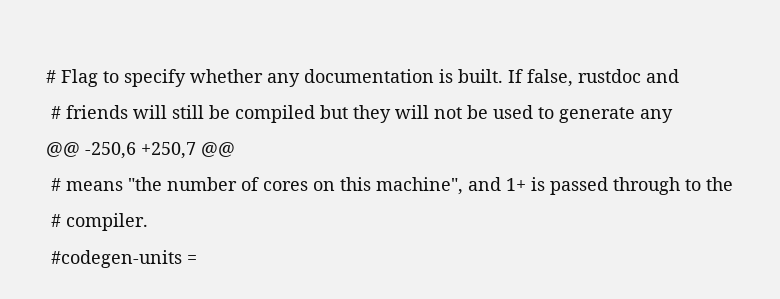# Flag to specify whether any documentation is built. If false, rustdoc and
 # friends will still be compiled but they will not be used to generate any
@@ -250,6 +250,7 @@
 # means "the number of cores on this machine", and 1+ is passed through to the
 # compiler.
 #codegen-units =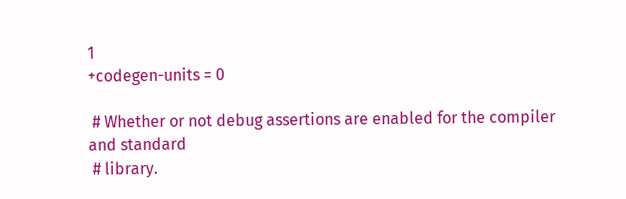1
+codegen-units = 0

 # Whether or not debug assertions are enabled for the compiler and standard
 # library.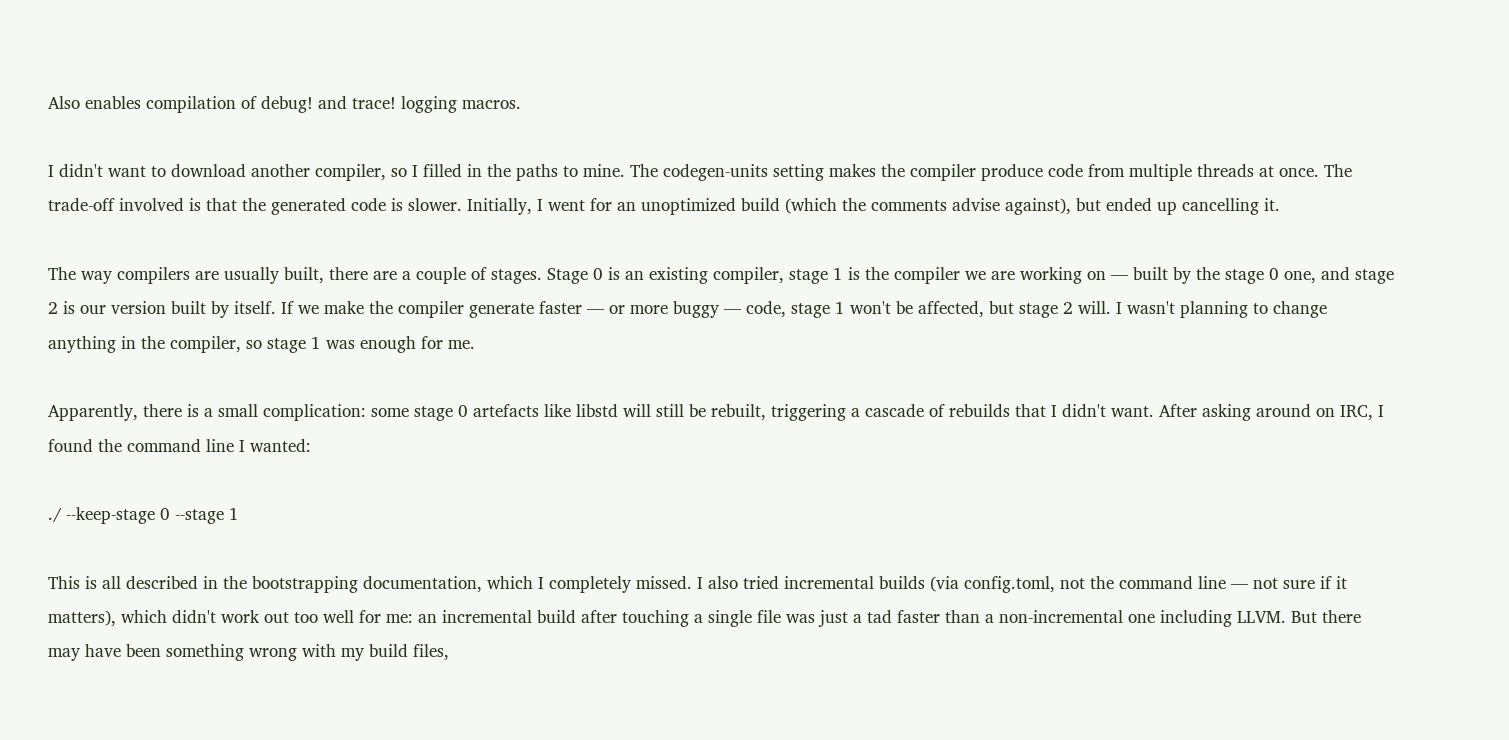Also enables compilation of debug! and trace! logging macros.

I didn't want to download another compiler, so I filled in the paths to mine. The codegen-units setting makes the compiler produce code from multiple threads at once. The trade-off involved is that the generated code is slower. Initially, I went for an unoptimized build (which the comments advise against), but ended up cancelling it.

The way compilers are usually built, there are a couple of stages. Stage 0 is an existing compiler, stage 1 is the compiler we are working on — built by the stage 0 one, and stage 2 is our version built by itself. If we make the compiler generate faster — or more buggy — code, stage 1 won't be affected, but stage 2 will. I wasn't planning to change anything in the compiler, so stage 1 was enough for me.

Apparently, there is a small complication: some stage 0 artefacts like libstd will still be rebuilt, triggering a cascade of rebuilds that I didn't want. After asking around on IRC, I found the command line I wanted:

./ --keep-stage 0 --stage 1

This is all described in the bootstrapping documentation, which I completely missed. I also tried incremental builds (via config.toml, not the command line — not sure if it matters), which didn't work out too well for me: an incremental build after touching a single file was just a tad faster than a non-incremental one including LLVM. But there may have been something wrong with my build files,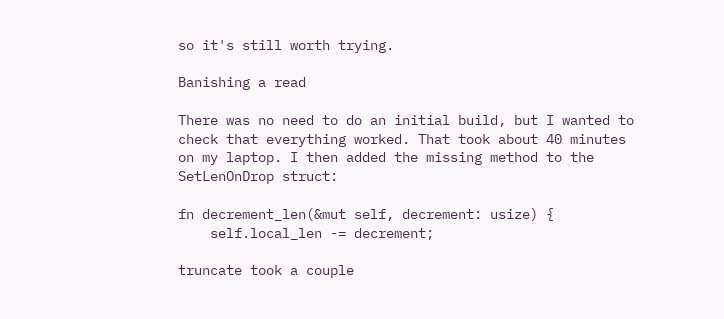so it's still worth trying.

Banishing a read

There was no need to do an initial build, but I wanted to check that everything worked. That took about 40 minutes on my laptop. I then added the missing method to the SetLenOnDrop struct:

fn decrement_len(&mut self, decrement: usize) {
    self.local_len -= decrement;

truncate took a couple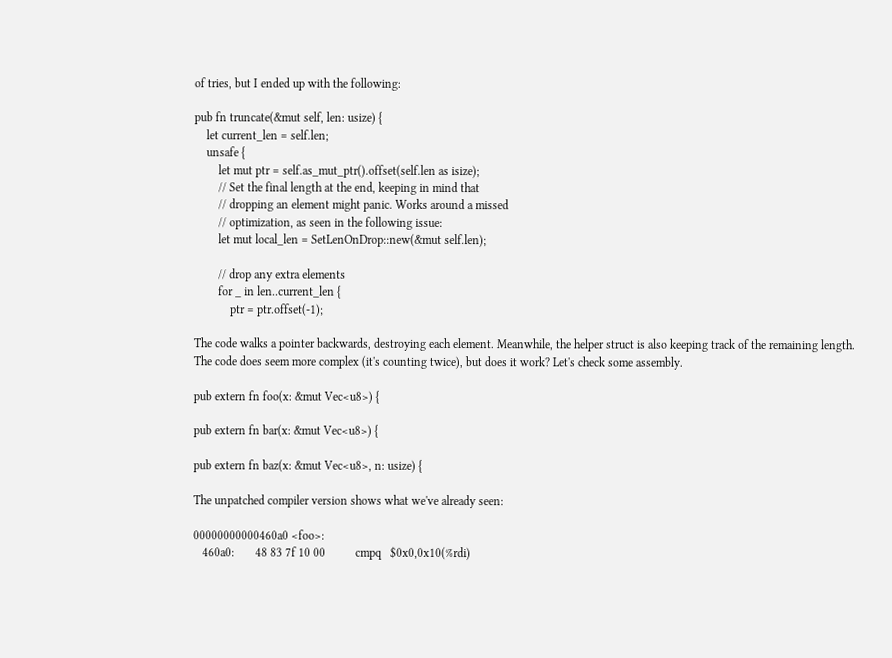of tries, but I ended up with the following:

pub fn truncate(&mut self, len: usize) {
    let current_len = self.len;
    unsafe {
        let mut ptr = self.as_mut_ptr().offset(self.len as isize);
        // Set the final length at the end, keeping in mind that
        // dropping an element might panic. Works around a missed
        // optimization, as seen in the following issue:
        let mut local_len = SetLenOnDrop::new(&mut self.len);

        // drop any extra elements
        for _ in len..current_len {
            ptr = ptr.offset(-1);

The code walks a pointer backwards, destroying each element. Meanwhile, the helper struct is also keeping track of the remaining length. The code does seem more complex (it's counting twice), but does it work? Let's check some assembly.

pub extern fn foo(x: &mut Vec<u8>) {

pub extern fn bar(x: &mut Vec<u8>) {

pub extern fn baz(x: &mut Vec<u8>, n: usize) {

The unpatched compiler version shows what we've already seen:

00000000000460a0 <foo>:
   460a0:       48 83 7f 10 00          cmpq   $0x0,0x10(%rdi)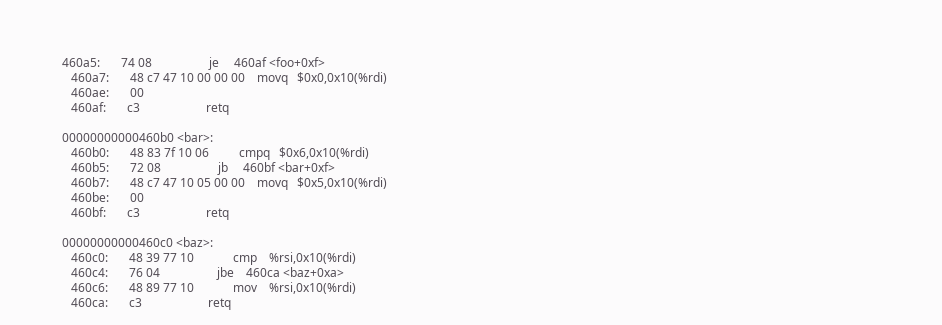460a5:       74 08                   je     460af <foo+0xf>
   460a7:       48 c7 47 10 00 00 00    movq   $0x0,0x10(%rdi)
   460ae:       00
   460af:       c3                      retq

00000000000460b0 <bar>:
   460b0:       48 83 7f 10 06          cmpq   $0x6,0x10(%rdi)
   460b5:       72 08                   jb     460bf <bar+0xf>
   460b7:       48 c7 47 10 05 00 00    movq   $0x5,0x10(%rdi)
   460be:       00
   460bf:       c3                      retq

00000000000460c0 <baz>:
   460c0:       48 39 77 10             cmp    %rsi,0x10(%rdi)
   460c4:       76 04                   jbe    460ca <baz+0xa>
   460c6:       48 89 77 10             mov    %rsi,0x10(%rdi)
   460ca:       c3                      retq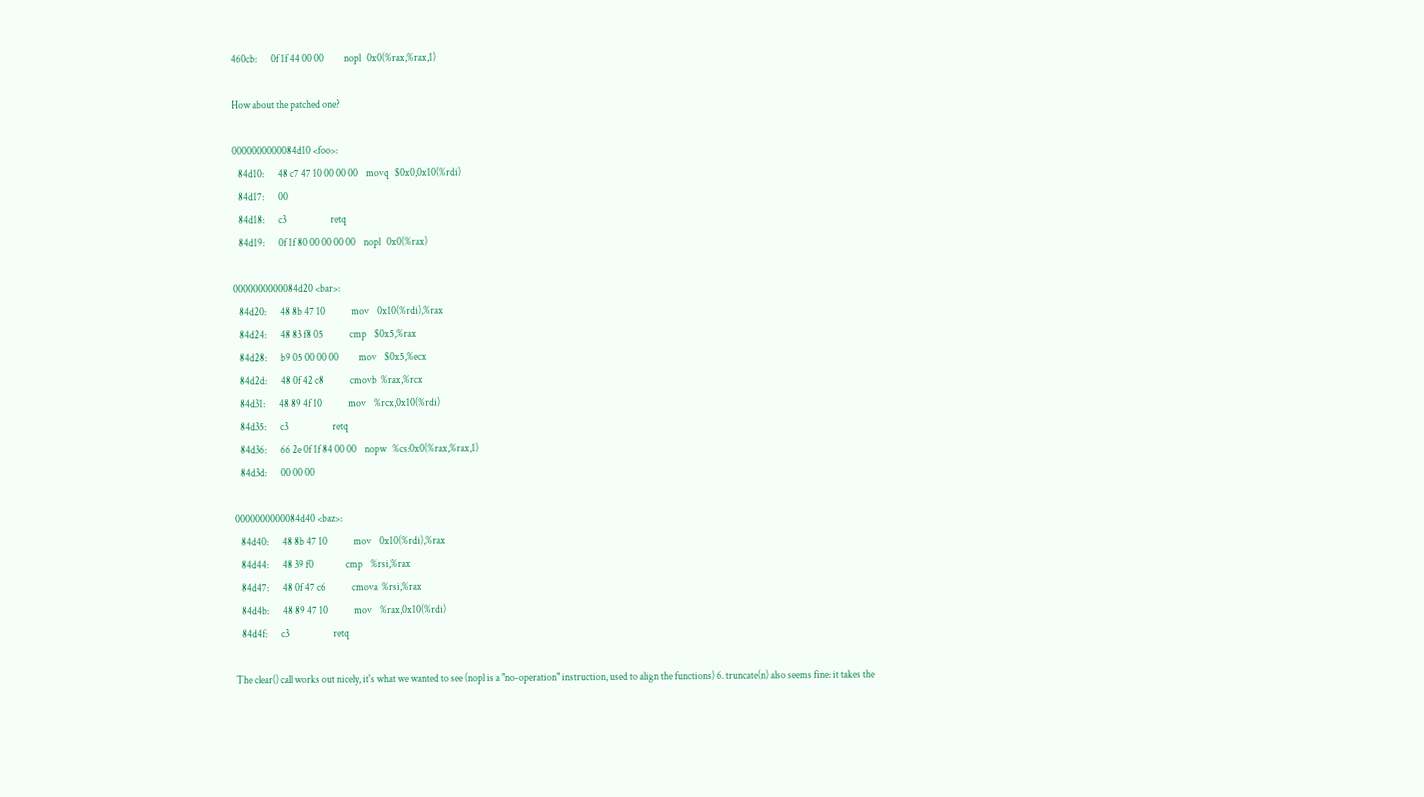460cb:       0f 1f 44 00 00          nopl   0x0(%rax,%rax,1)

How about the patched one?

0000000000084d10 <foo>:
   84d10:       48 c7 47 10 00 00 00    movq   $0x0,0x10(%rdi)
   84d17:       00
   84d18:       c3                      retq
   84d19:       0f 1f 80 00 00 00 00    nopl   0x0(%rax)

0000000000084d20 <bar>:
   84d20:       48 8b 47 10             mov    0x10(%rdi),%rax
   84d24:       48 83 f8 05             cmp    $0x5,%rax
   84d28:       b9 05 00 00 00          mov    $0x5,%ecx
   84d2d:       48 0f 42 c8             cmovb  %rax,%rcx
   84d31:       48 89 4f 10             mov    %rcx,0x10(%rdi)
   84d35:       c3                      retq
   84d36:       66 2e 0f 1f 84 00 00    nopw   %cs:0x0(%rax,%rax,1)
   84d3d:       00 00 00

0000000000084d40 <baz>:
   84d40:       48 8b 47 10             mov    0x10(%rdi),%rax
   84d44:       48 39 f0                cmp    %rsi,%rax
   84d47:       48 0f 47 c6             cmova  %rsi,%rax
   84d4b:       48 89 47 10             mov    %rax,0x10(%rdi)
   84d4f:       c3                      retq

The clear() call works out nicely, it's what we wanted to see (nopl is a "no-operation" instruction, used to align the functions) 6. truncate(n) also seems fine: it takes the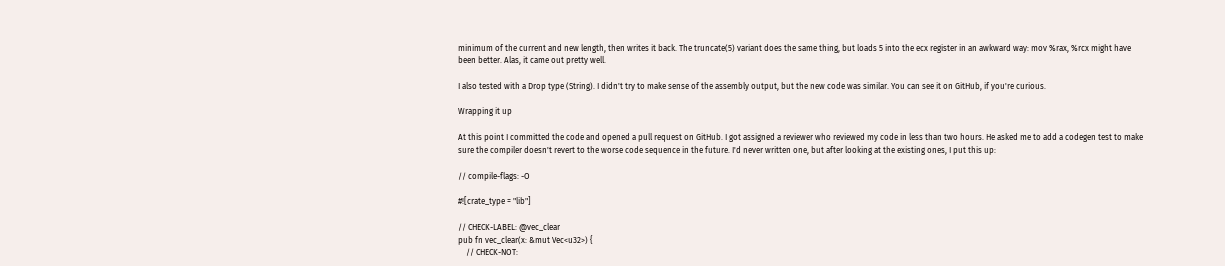minimum of the current and new length, then writes it back. The truncate(5) variant does the same thing, but loads 5 into the ecx register in an awkward way: mov %rax, %rcx might have been better. Alas, it came out pretty well.

I also tested with a Drop type (String). I didn't try to make sense of the assembly output, but the new code was similar. You can see it on GitHub, if you're curious.

Wrapping it up

At this point I committed the code and opened a pull request on GitHub. I got assigned a reviewer who reviewed my code in less than two hours. He asked me to add a codegen test to make sure the compiler doesn't revert to the worse code sequence in the future. I'd never written one, but after looking at the existing ones, I put this up:

// compile-flags: -O

#![crate_type = "lib"]

// CHECK-LABEL: @vec_clear
pub fn vec_clear(x: &mut Vec<u32>) {
    // CHECK-NOT: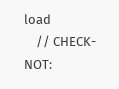load
    // CHECK-NOT: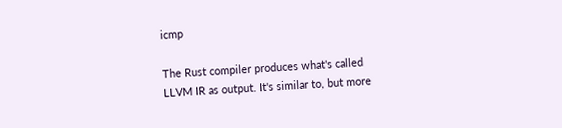icmp

The Rust compiler produces what's called LLVM IR as output. It's similar to, but more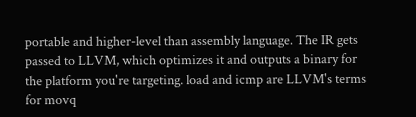portable and higher-level than assembly language. The IR gets passed to LLVM, which optimizes it and outputs a binary for the platform you're targeting. load and icmp are LLVM's terms for movq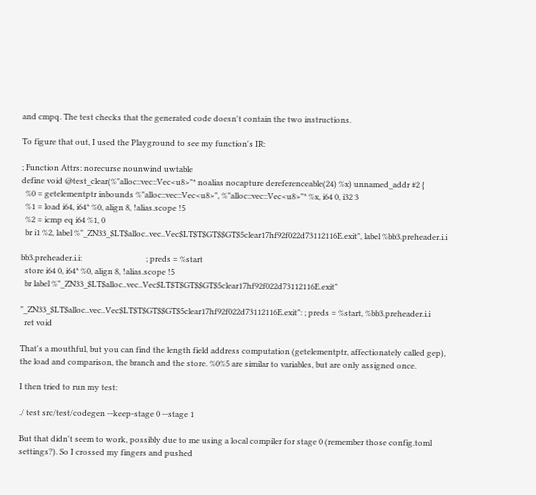and cmpq. The test checks that the generated code doesn't contain the two instructions.

To figure that out, I used the Playground to see my function's IR:

; Function Attrs: norecurse nounwind uwtable
define void @test_clear(%"alloc::vec::Vec<u8>"* noalias nocapture dereferenceable(24) %x) unnamed_addr #2 {
  %0 = getelementptr inbounds %"alloc::vec::Vec<u8>", %"alloc::vec::Vec<u8>"* %x, i64 0, i32 3
  %1 = load i64, i64* %0, align 8, !alias.scope !5
  %2 = icmp eq i64 %1, 0
  br i1 %2, label %"_ZN33_$LT$alloc..vec..Vec$LT$T$GT$$GT$5clear17hf92f022d73112116E.exit", label %bb3.preheader.i.i

bb3.preheader.i.i:                                ; preds = %start
  store i64 0, i64* %0, align 8, !alias.scope !5
  br label %"_ZN33_$LT$alloc..vec..Vec$LT$T$GT$$GT$5clear17hf92f022d73112116E.exit"

"_ZN33_$LT$alloc..vec..Vec$LT$T$GT$$GT$5clear17hf92f022d73112116E.exit": ; preds = %start, %bb3.preheader.i.i
  ret void

That's a mouthful, but you can find the length field address computation (getelementptr, affectionately called gep), the load and comparison, the branch and the store. %0%5 are similar to variables, but are only assigned once.

I then tried to run my test:

./ test src/test/codegen --keep-stage 0 --stage 1

But that didn't seem to work, possibly due to me using a local compiler for stage 0 (remember those config.toml settings?). So I crossed my fingers and pushed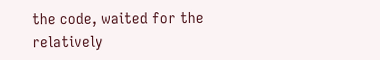the code, waited for the relatively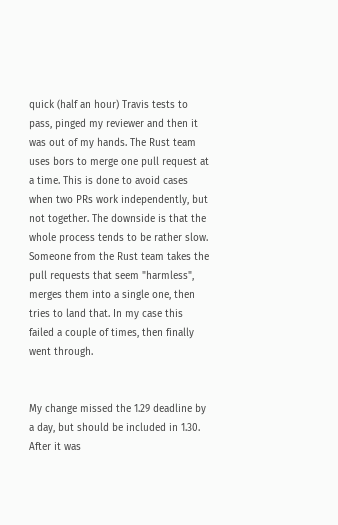quick (half an hour) Travis tests to pass, pinged my reviewer and then it was out of my hands. The Rust team uses bors to merge one pull request at a time. This is done to avoid cases when two PRs work independently, but not together. The downside is that the whole process tends to be rather slow. Someone from the Rust team takes the pull requests that seem "harmless", merges them into a single one, then tries to land that. In my case this failed a couple of times, then finally went through.


My change missed the 1.29 deadline by a day, but should be included in 1.30. After it was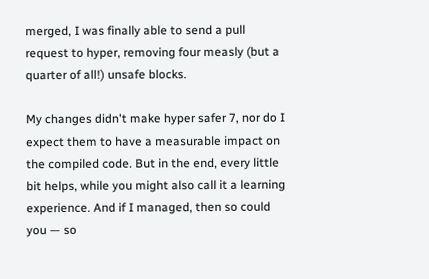merged, I was finally able to send a pull request to hyper, removing four measly (but a quarter of all!) unsafe blocks.

My changes didn't make hyper safer 7, nor do I expect them to have a measurable impact on the compiled code. But in the end, every little bit helps, while you might also call it a learning experience. And if I managed, then so could you — so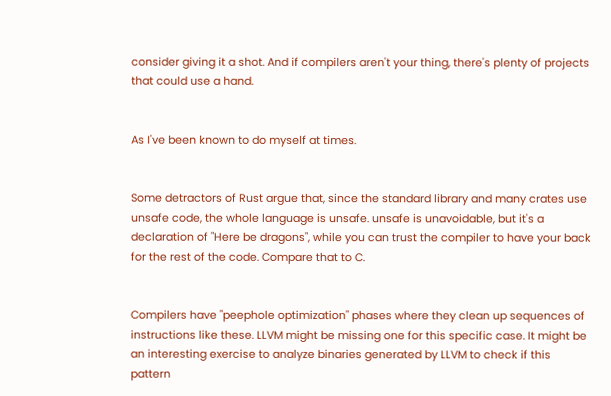consider giving it a shot. And if compilers aren't your thing, there's plenty of projects that could use a hand.


As I've been known to do myself at times.


Some detractors of Rust argue that, since the standard library and many crates use unsafe code, the whole language is unsafe. unsafe is unavoidable, but it's a declaration of "Here be dragons", while you can trust the compiler to have your back for the rest of the code. Compare that to C.


Compilers have "peephole optimization" phases where they clean up sequences of instructions like these. LLVM might be missing one for this specific case. It might be an interesting exercise to analyze binaries generated by LLVM to check if this pattern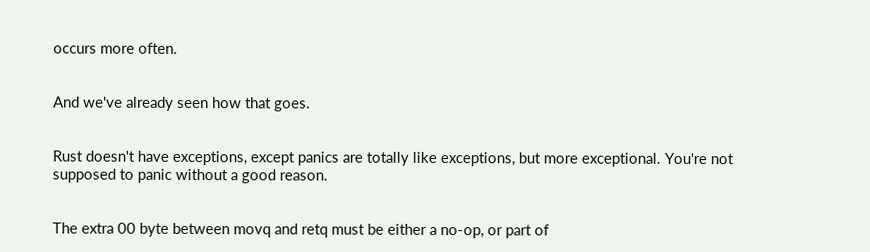occurs more often.


And we've already seen how that goes.


Rust doesn't have exceptions, except panics are totally like exceptions, but more exceptional. You're not supposed to panic without a good reason.


The extra 00 byte between movq and retq must be either a no-op, or part of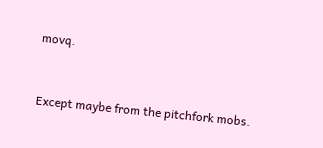movq.


Except maybe from the pitchfork mobs.